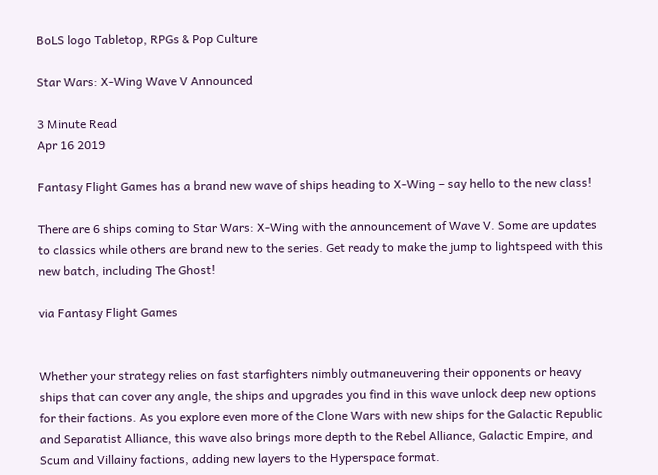BoLS logo Tabletop, RPGs & Pop Culture

Star Wars: X-Wing Wave V Announced

3 Minute Read
Apr 16 2019

Fantasy Flight Games has a brand new wave of ships heading to X-Wing – say hello to the new class!

There are 6 ships coming to Star Wars: X-Wing with the announcement of Wave V. Some are updates to classics while others are brand new to the series. Get ready to make the jump to lightspeed with this new batch, including The Ghost!

via Fantasy Flight Games


Whether your strategy relies on fast starfighters nimbly outmaneuvering their opponents or heavy ships that can cover any angle, the ships and upgrades you find in this wave unlock deep new options for their factions. As you explore even more of the Clone Wars with new ships for the Galactic Republic and Separatist Alliance, this wave also brings more depth to the Rebel Alliance, Galactic Empire, and Scum and Villainy factions, adding new layers to the Hyperspace format.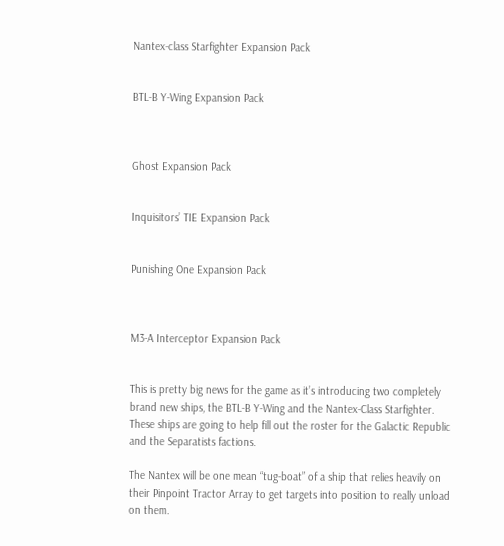Nantex-class Starfighter Expansion Pack


BTL-B Y-Wing Expansion Pack



Ghost Expansion Pack


Inquisitors’ TIE Expansion Pack


Punishing One Expansion Pack



M3-A Interceptor Expansion Pack


This is pretty big news for the game as it’s introducing two completely brand new ships, the BTL-B Y-Wing and the Nantex-Class Starfighter. These ships are going to help fill out the roster for the Galactic Republic and the Separatists factions.

The Nantex will be one mean “tug-boat” of a ship that relies heavily on their Pinpoint Tractor Array to get targets into position to really unload on them.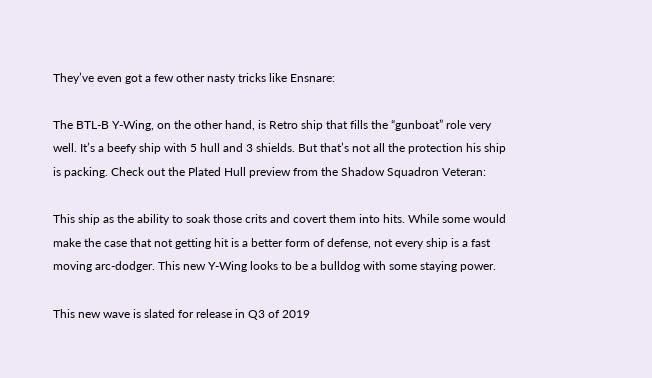They’ve even got a few other nasty tricks like Ensnare:

The BTL-B Y-Wing, on the other hand, is Retro ship that fills the “gunboat” role very well. It’s a beefy ship with 5 hull and 3 shields. But that’s not all the protection his ship is packing. Check out the Plated Hull preview from the Shadow Squadron Veteran:

This ship as the ability to soak those crits and covert them into hits. While some would make the case that not getting hit is a better form of defense, not every ship is a fast moving arc-dodger. This new Y-Wing looks to be a bulldog with some staying power.

This new wave is slated for release in Q3 of 2019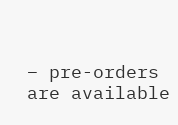– pre-orders are available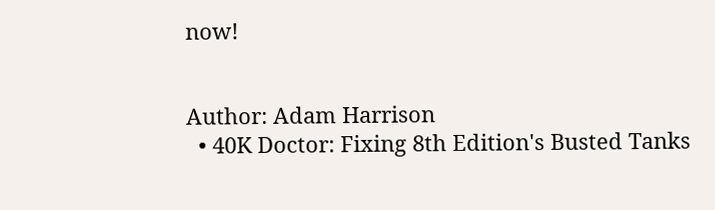now!


Author: Adam Harrison
  • 40K Doctor: Fixing 8th Edition's Busted Tanks